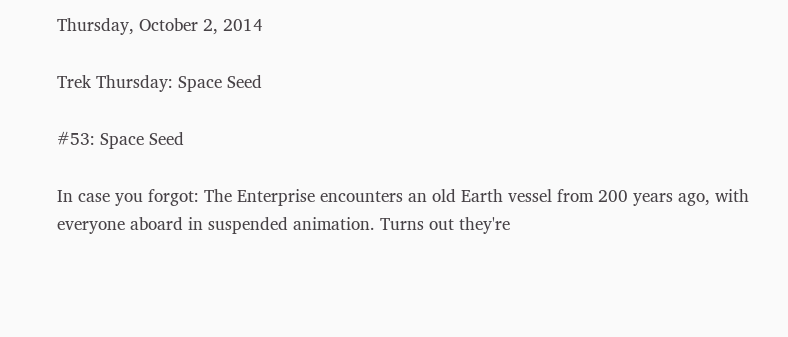Thursday, October 2, 2014

Trek Thursday: Space Seed

#53: Space Seed

In case you forgot: The Enterprise encounters an old Earth vessel from 200 years ago, with everyone aboard in suspended animation. Turns out they're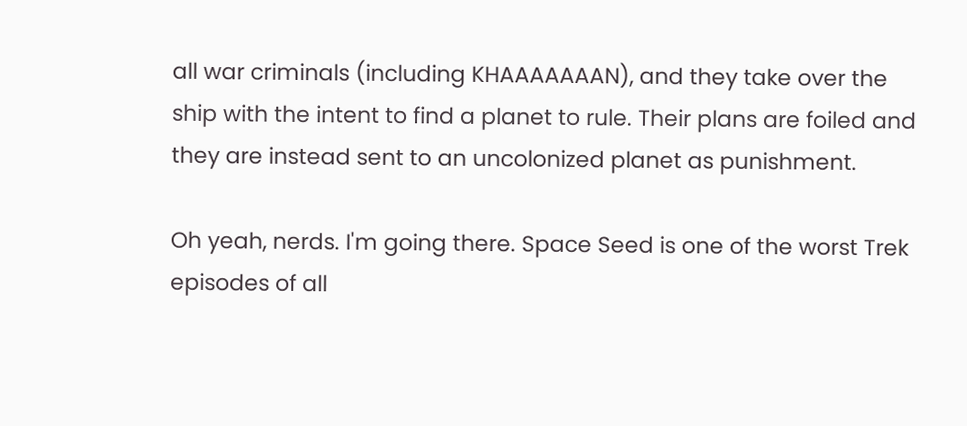all war criminals (including KHAAAAAAAN), and they take over the ship with the intent to find a planet to rule. Their plans are foiled and they are instead sent to an uncolonized planet as punishment.

Oh yeah, nerds. I'm going there. Space Seed is one of the worst Trek episodes of all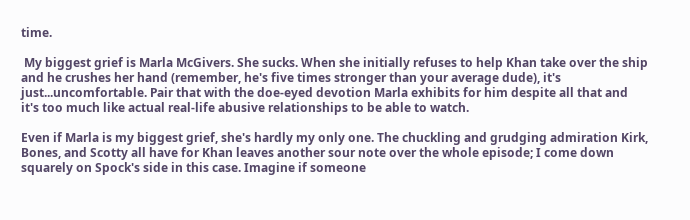time.

 My biggest grief is Marla McGivers. She sucks. When she initially refuses to help Khan take over the ship and he crushes her hand (remember, he's five times stronger than your average dude), it's just...uncomfortable. Pair that with the doe-eyed devotion Marla exhibits for him despite all that and it's too much like actual real-life abusive relationships to be able to watch.

Even if Marla is my biggest grief, she's hardly my only one. The chuckling and grudging admiration Kirk, Bones, and Scotty all have for Khan leaves another sour note over the whole episode; I come down squarely on Spock's side in this case. Imagine if someone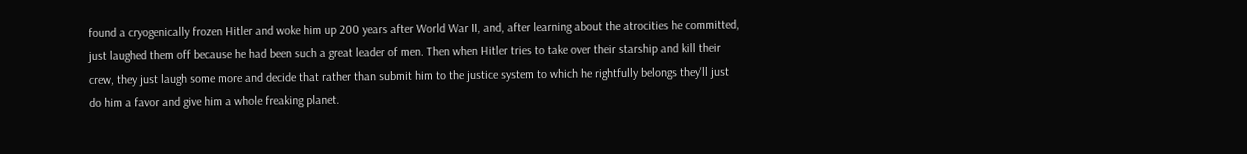found a cryogenically frozen Hitler and woke him up 200 years after World War II, and, after learning about the atrocities he committed, just laughed them off because he had been such a great leader of men. Then when Hitler tries to take over their starship and kill their crew, they just laugh some more and decide that rather than submit him to the justice system to which he rightfully belongs they'll just do him a favor and give him a whole freaking planet.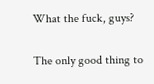What the fuck, guys?

The only good thing to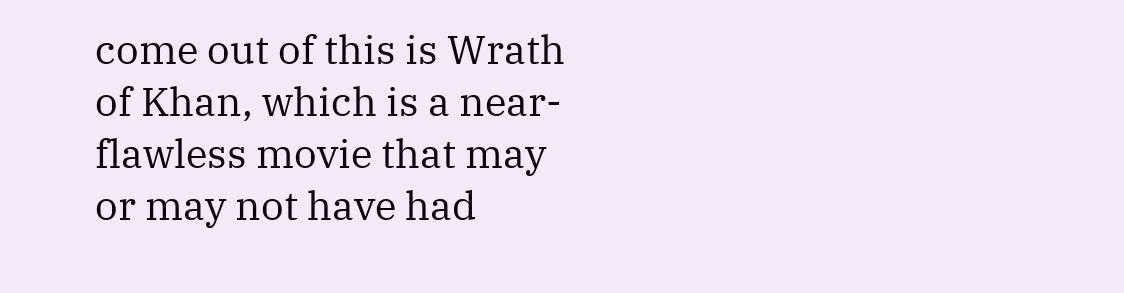come out of this is Wrath of Khan, which is a near-flawless movie that may or may not have had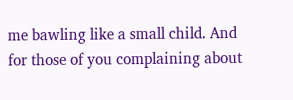me bawling like a small child. And for those of you complaining about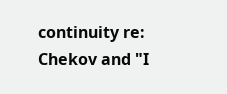continuity re: Chekov and "I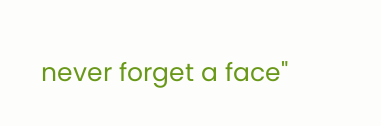never forget a face"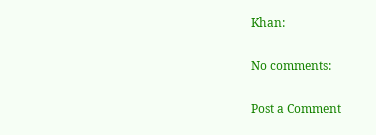Khan:

No comments:

Post a Comment